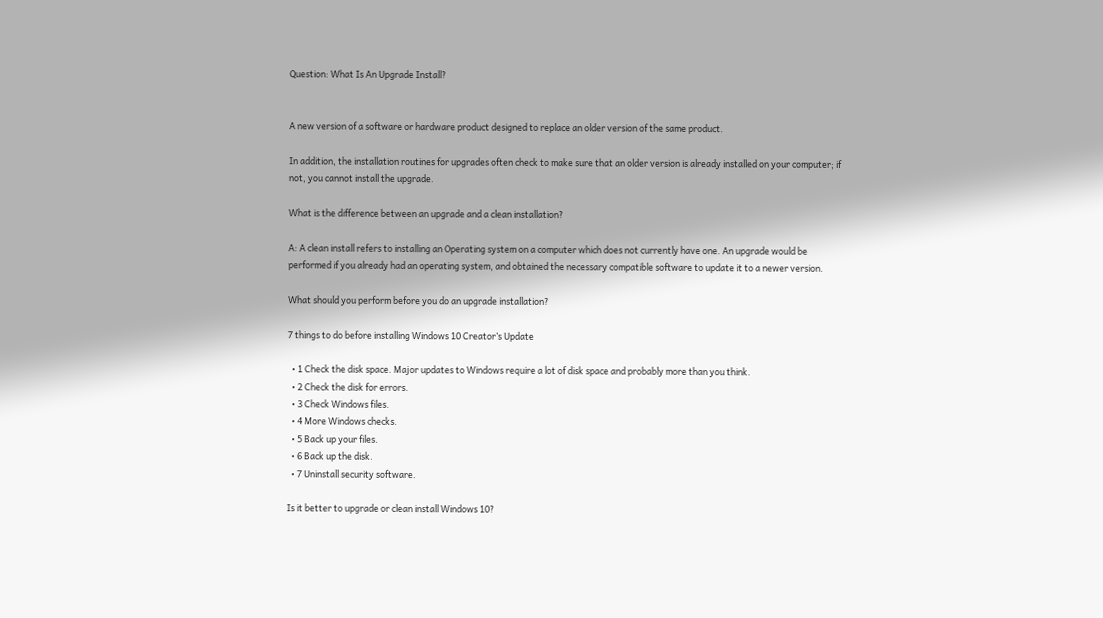Question: What Is An Upgrade Install?


A new version of a software or hardware product designed to replace an older version of the same product.

In addition, the installation routines for upgrades often check to make sure that an older version is already installed on your computer; if not, you cannot install the upgrade.

What is the difference between an upgrade and a clean installation?

A: A clean install refers to installing an Operating system on a computer which does not currently have one. An upgrade would be performed if you already had an operating system, and obtained the necessary compatible software to update it to a newer version.

What should you perform before you do an upgrade installation?

7 things to do before installing Windows 10 Creator’s Update

  • 1 Check the disk space. Major updates to Windows require a lot of disk space and probably more than you think.
  • 2 Check the disk for errors.
  • 3 Check Windows files.
  • 4 More Windows checks.
  • 5 Back up your files.
  • 6 Back up the disk.
  • 7 Uninstall security software.

Is it better to upgrade or clean install Windows 10?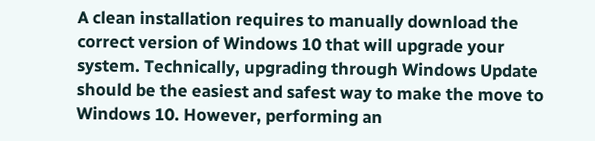A clean installation requires to manually download the correct version of Windows 10 that will upgrade your system. Technically, upgrading through Windows Update should be the easiest and safest way to make the move to Windows 10. However, performing an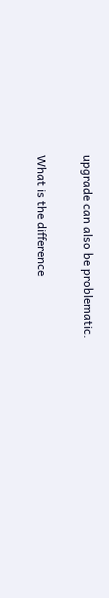upgrade can also be problematic.

What is the difference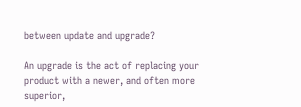between update and upgrade?

An upgrade is the act of replacing your product with a newer, and often more superior,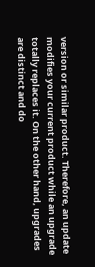version or similar product. Therefore, an update modifies your current product while an upgrade totally replaces it. On the other hand, upgrades are distinct and do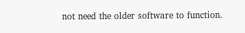not need the older software to function.